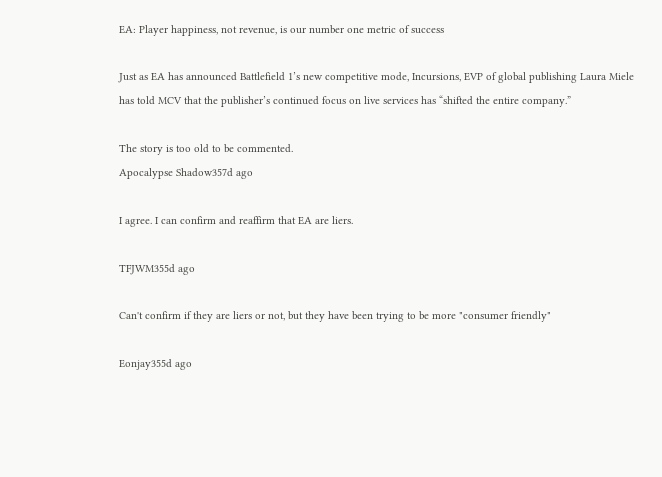EA: Player happiness, not revenue, is our number one metric of success

Just as EA has announced Battlefield 1’s new competitive mode, Incursions, EVP of global publishing Laura Miele has told MCV that the publisher’s continued focus on live services has “shifted the entire company.”

The story is too old to be commented.
Apocalypse Shadow357d ago

I agree. I can confirm and reaffirm that EA are liers.

TFJWM355d ago

Can't confirm if they are liers or not, but they have been trying to be more "consumer friendly"

Eonjay355d ago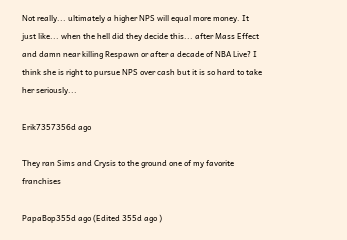Not really... ultimately a higher NPS will equal more money. It just like... when the hell did they decide this... after Mass Effect and damn near killing Respawn or after a decade of NBA Live? I think she is right to pursue NPS over cash but it is so hard to take her seriously...

Erik7357356d ago

They ran Sims and Crysis to the ground one of my favorite franchises

PapaBop355d ago (Edited 355d ago )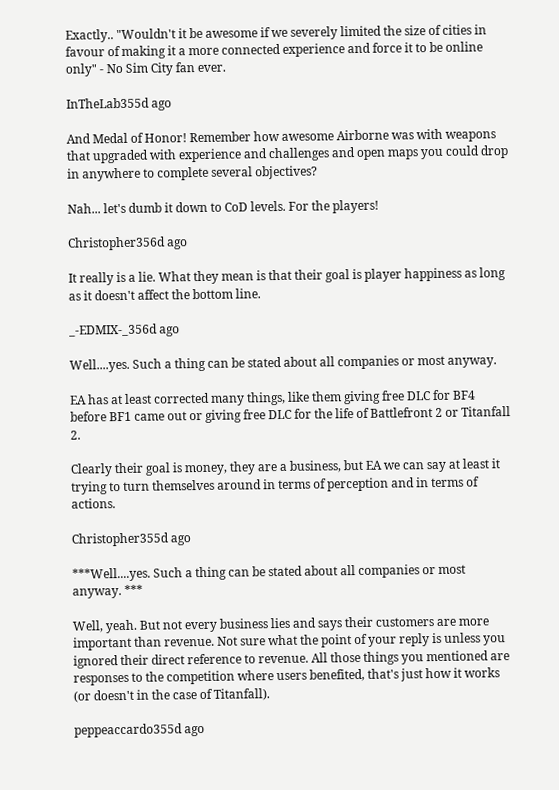Exactly.. "Wouldn't it be awesome if we severely limited the size of cities in favour of making it a more connected experience and force it to be online only" - No Sim City fan ever.

InTheLab355d ago

And Medal of Honor! Remember how awesome Airborne was with weapons that upgraded with experience and challenges and open maps you could drop in anywhere to complete several objectives?

Nah... let's dumb it down to CoD levels. For the players!

Christopher356d ago

It really is a lie. What they mean is that their goal is player happiness as long as it doesn't affect the bottom line.

_-EDMIX-_356d ago

Well....yes. Such a thing can be stated about all companies or most anyway.

EA has at least corrected many things, like them giving free DLC for BF4 before BF1 came out or giving free DLC for the life of Battlefront 2 or Titanfall 2.

Clearly their goal is money, they are a business, but EA we can say at least it trying to turn themselves around in terms of perception and in terms of actions.

Christopher355d ago

***Well....yes. Such a thing can be stated about all companies or most anyway. ***

Well, yeah. But not every business lies and says their customers are more important than revenue. Not sure what the point of your reply is unless you ignored their direct reference to revenue. All those things you mentioned are responses to the competition where users benefited, that's just how it works (or doesn't in the case of Titanfall).

peppeaccardo355d ago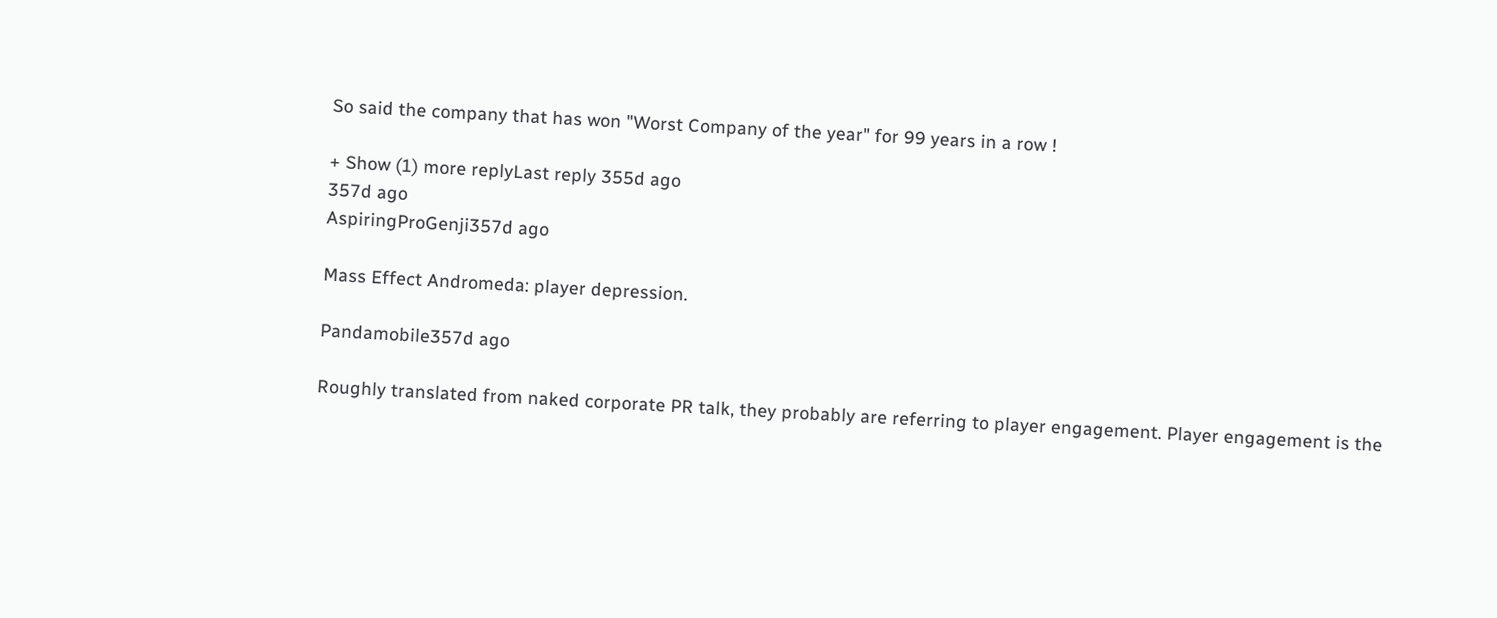So said the company that has won "Worst Company of the year" for 99 years in a row !

+ Show (1) more replyLast reply 355d ago
357d ago
AspiringProGenji357d ago

Mass Effect Andromeda: player depression.

Pandamobile357d ago

Roughly translated from naked corporate PR talk, they probably are referring to player engagement. Player engagement is the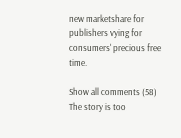new marketshare for publishers vying for consumers' precious free time.

Show all comments (58)
The story is too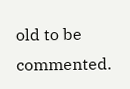old to be commented.